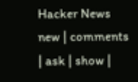Hacker News new | comments | ask | show |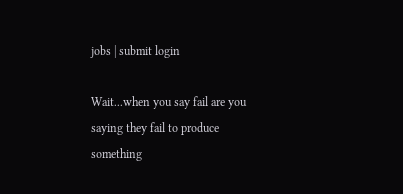jobs | submit login

Wait...when you say fail are you saying they fail to produce something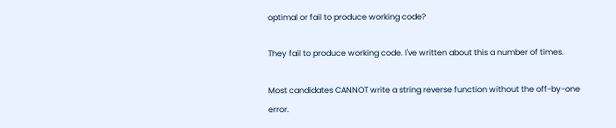optimal or fail to produce working code?

They fail to produce working code. I've written about this a number of times.

Most candidates CANNOT write a string reverse function without the off-by-one error.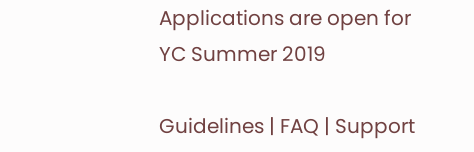Applications are open for YC Summer 2019

Guidelines | FAQ | Support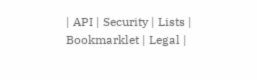| API | Security | Lists | Bookmarklet | Legal |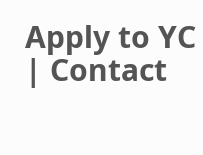Apply to YC | Contact